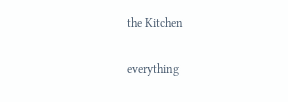the Kitchen

everything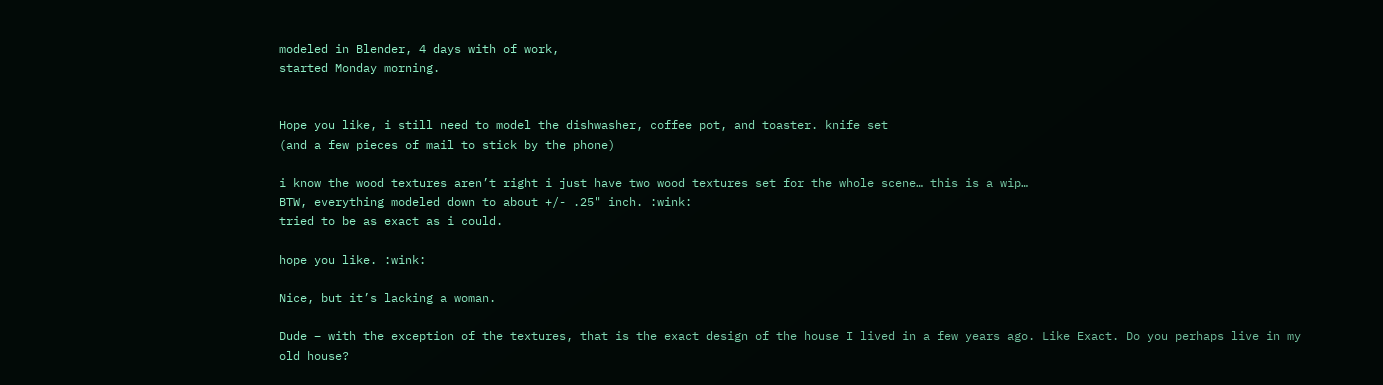modeled in Blender, 4 days with of work,
started Monday morning.


Hope you like, i still need to model the dishwasher, coffee pot, and toaster. knife set
(and a few pieces of mail to stick by the phone)

i know the wood textures aren’t right i just have two wood textures set for the whole scene… this is a wip…
BTW, everything modeled down to about +/- .25" inch. :wink:
tried to be as exact as i could.

hope you like. :wink:

Nice, but it’s lacking a woman.

Dude – with the exception of the textures, that is the exact design of the house I lived in a few years ago. Like Exact. Do you perhaps live in my old house?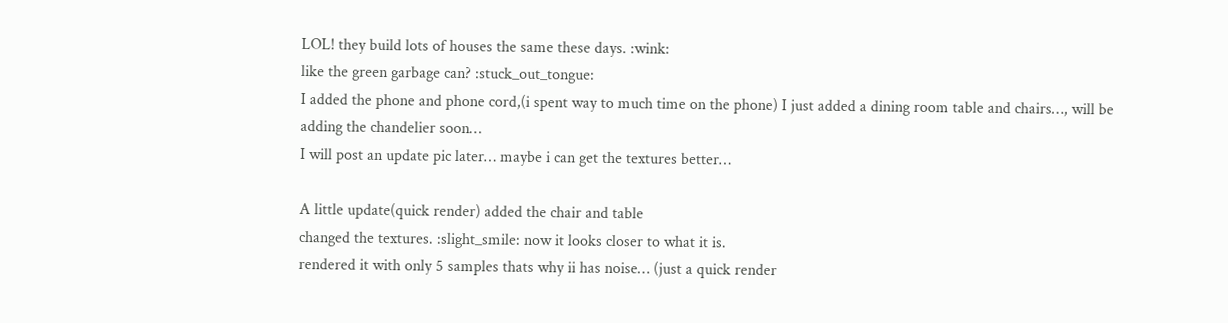LOL! they build lots of houses the same these days. :wink:
like the green garbage can? :stuck_out_tongue:
I added the phone and phone cord,(i spent way to much time on the phone) I just added a dining room table and chairs…, will be adding the chandelier soon…
I will post an update pic later… maybe i can get the textures better…

A little update(quick render) added the chair and table
changed the textures. :slight_smile: now it looks closer to what it is.
rendered it with only 5 samples thats why ii has noise… (just a quick render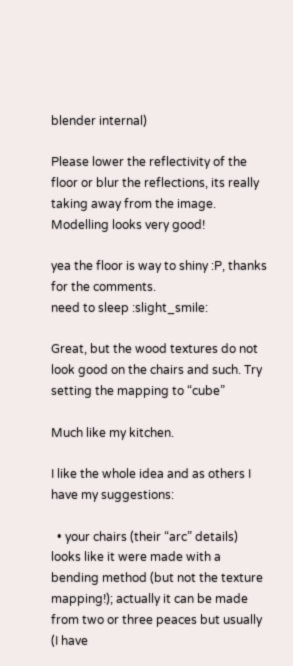blender internal)

Please lower the reflectivity of the floor or blur the reflections, its really taking away from the image. Modelling looks very good!

yea the floor is way to shiny :P, thanks for the comments.
need to sleep :slight_smile:

Great, but the wood textures do not look good on the chairs and such. Try setting the mapping to “cube”

Much like my kitchen.

I like the whole idea and as others I have my suggestions:

  • your chairs (their “arc” details) looks like it were made with a bending method (but not the texture mapping!); actually it can be made from two or three peaces but usually (I have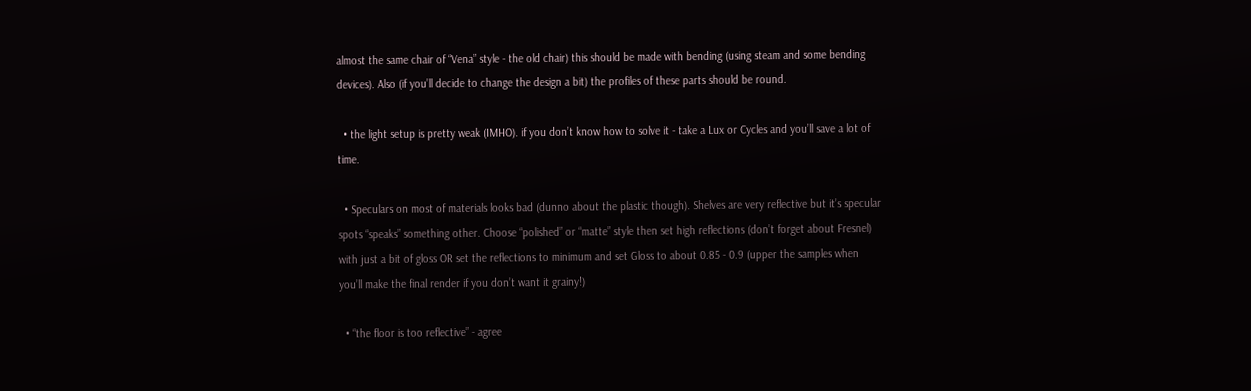almost the same chair of “Vena” style - the old chair) this should be made with bending (using steam and some bending devices). Also (if you’ll decide to change the design a bit) the profiles of these parts should be round.

  • the light setup is pretty weak (IMHO). if you don’t know how to solve it - take a Lux or Cycles and you’ll save a lot of time.

  • Speculars on most of materials looks bad (dunno about the plastic though). Shelves are very reflective but it’s specular spots “speaks” something other. Choose “polished” or “matte” style then set high reflections (don’t forget about Fresnel) with just a bit of gloss OR set the reflections to minimum and set Gloss to about 0.85 - 0.9 (upper the samples when you’ll make the final render if you don’t want it grainy!)

  • “the floor is too reflective” - agree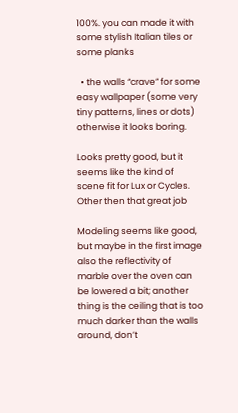100%. you can made it with some stylish Italian tiles or some planks

  • the walls “crave” for some easy wallpaper (some very tiny patterns, lines or dots) otherwise it looks boring.

Looks pretty good, but it seems like the kind of scene fit for Lux or Cycles. Other then that great job

Modeling seems like good, but maybe in the first image also the reflectivity of marble over the oven can be lowered a bit; another thing is the ceiling that is too much darker than the walls around, don’t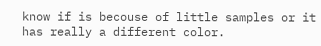know if is becouse of little samples or it has really a different color.